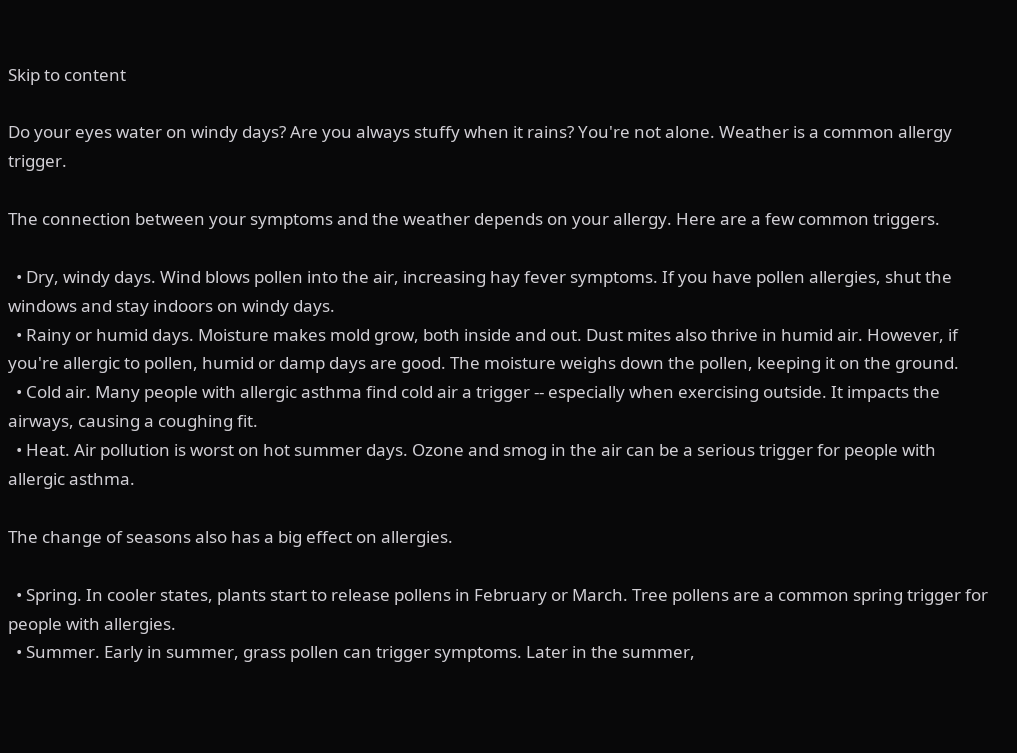Skip to content

Do your eyes water on windy days? Are you always stuffy when it rains? You're not alone. Weather is a common allergy trigger.

The connection between your symptoms and the weather depends on your allergy. Here are a few common triggers.

  • Dry, windy days. Wind blows pollen into the air, increasing hay fever symptoms. If you have pollen allergies, shut the windows and stay indoors on windy days.
  • Rainy or humid days. Moisture makes mold grow, both inside and out. Dust mites also thrive in humid air. However, if you're allergic to pollen, humid or damp days are good. The moisture weighs down the pollen, keeping it on the ground.
  • Cold air. Many people with allergic asthma find cold air a trigger -- especially when exercising outside. It impacts the airways, causing a coughing fit.
  • Heat. Air pollution is worst on hot summer days. Ozone and smog in the air can be a serious trigger for people with allergic asthma.

The change of seasons also has a big effect on allergies.

  • Spring. In cooler states, plants start to release pollens in February or March. Tree pollens are a common spring trigger for people with allergies.
  • Summer. Early in summer, grass pollen can trigger symptoms. Later in the summer,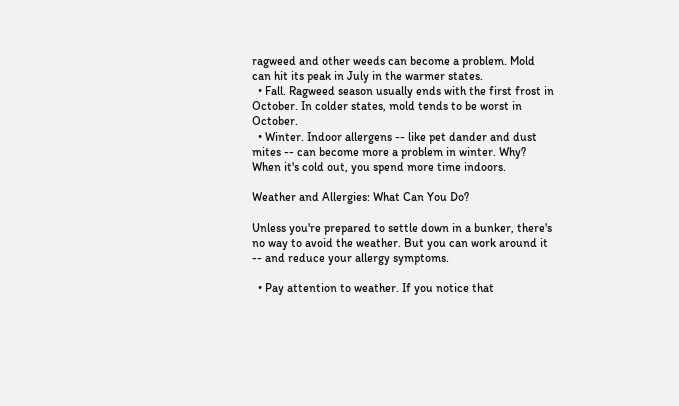ragweed and other weeds can become a problem. Mold can hit its peak in July in the warmer states.
  • Fall. Ragweed season usually ends with the first frost in October. In colder states, mold tends to be worst in October.
  • Winter. Indoor allergens -- like pet dander and dust mites -- can become more a problem in winter. Why? When it's cold out, you spend more time indoors.

Weather and Allergies: What Can You Do?

Unless you're prepared to settle down in a bunker, there's no way to avoid the weather. But you can work around it -- and reduce your allergy symptoms.

  • Pay attention to weather. If you notice that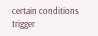certain conditions trigger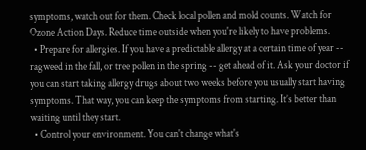symptoms, watch out for them. Check local pollen and mold counts. Watch for Ozone Action Days. Reduce time outside when you're likely to have problems.
  • Prepare for allergies. If you have a predictable allergy at a certain time of year -- ragweed in the fall, or tree pollen in the spring -- get ahead of it. Ask your doctor if you can start taking allergy drugs about two weeks before you usually start having symptoms. That way, you can keep the symptoms from starting. It’s better than waiting until they start.
  • Control your environment. You can't change what's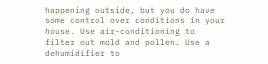happening outside, but you do have some control over conditions in your house. Use air-conditioning to filter out mold and pollen. Use a dehumidifier to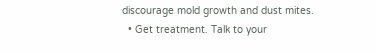discourage mold growth and dust mites.
  • Get treatment. Talk to your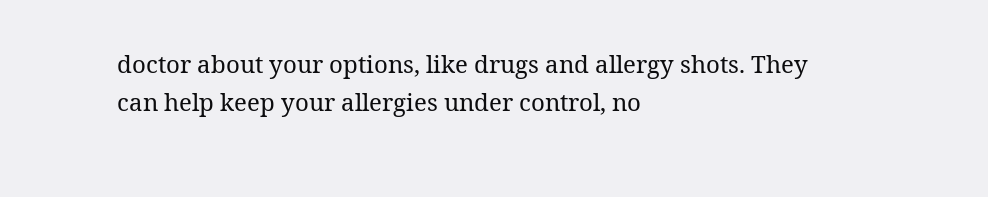doctor about your options, like drugs and allergy shots. They can help keep your allergies under control, no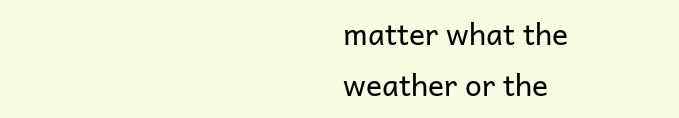matter what the weather or the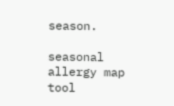season.

seasonal allergy map tool